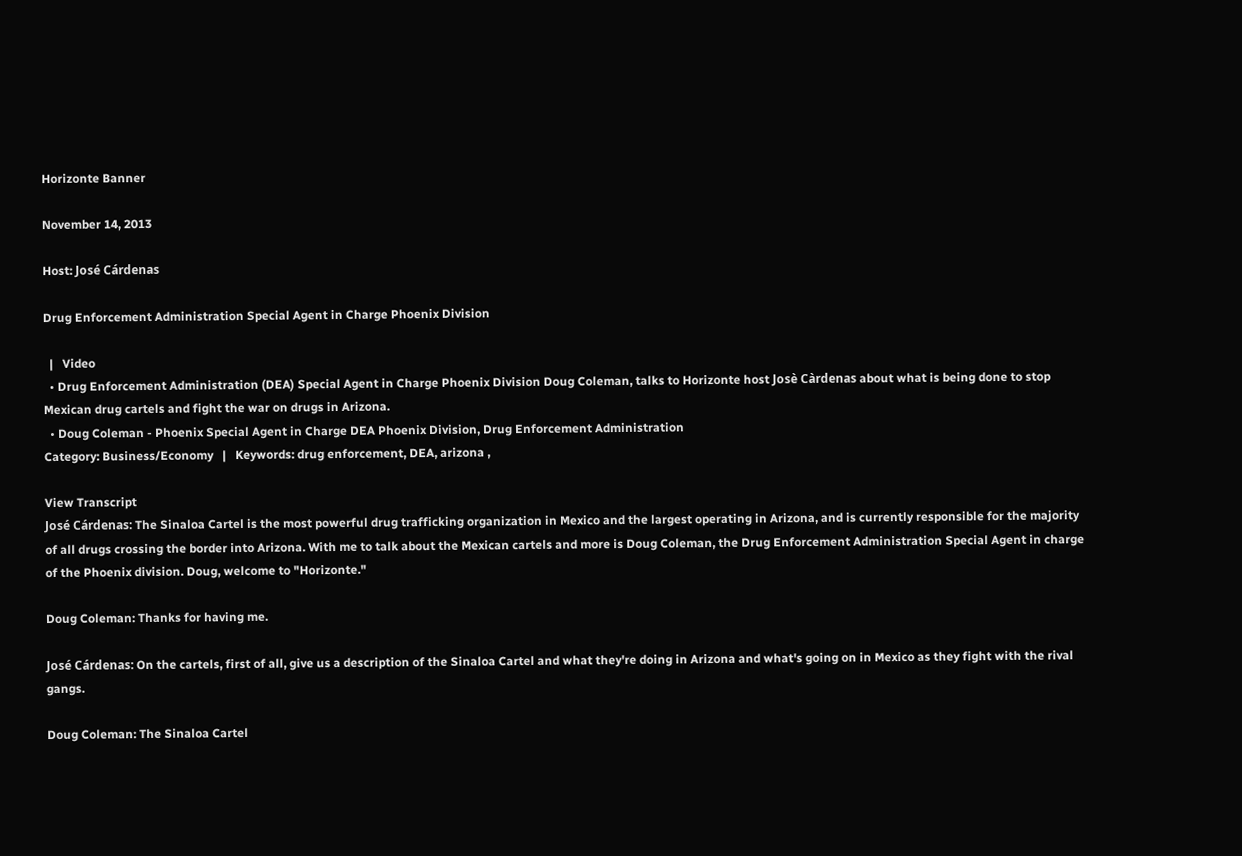Horizonte Banner

November 14, 2013

Host: José Cárdenas

Drug Enforcement Administration Special Agent in Charge Phoenix Division

  |   Video
  • Drug Enforcement Administration (DEA) Special Agent in Charge Phoenix Division Doug Coleman, talks to Horizonte host Josè Càrdenas about what is being done to stop Mexican drug cartels and fight the war on drugs in Arizona.
  • Doug Coleman - Phoenix Special Agent in Charge DEA Phoenix Division, Drug Enforcement Administration
Category: Business/Economy   |   Keywords: drug enforcement, DEA, arizona ,

View Transcript
José Cárdenas: The Sinaloa Cartel is the most powerful drug trafficking organization in Mexico and the largest operating in Arizona, and is currently responsible for the majority of all drugs crossing the border into Arizona. With me to talk about the Mexican cartels and more is Doug Coleman, the Drug Enforcement Administration Special Agent in charge of the Phoenix division. Doug, welcome to "Horizonte."

Doug Coleman: Thanks for having me.

José Cárdenas: On the cartels, first of all, give us a description of the Sinaloa Cartel and what they're doing in Arizona and what's going on in Mexico as they fight with the rival gangs.

Doug Coleman: The Sinaloa Cartel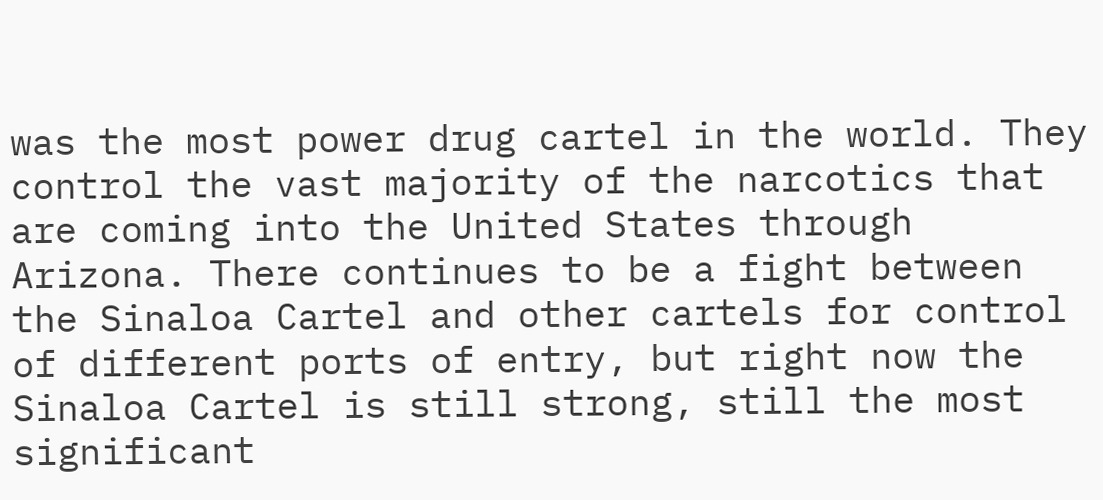was the most power drug cartel in the world. They control the vast majority of the narcotics that are coming into the United States through Arizona. There continues to be a fight between the Sinaloa Cartel and other cartels for control of different ports of entry, but right now the Sinaloa Cartel is still strong, still the most significant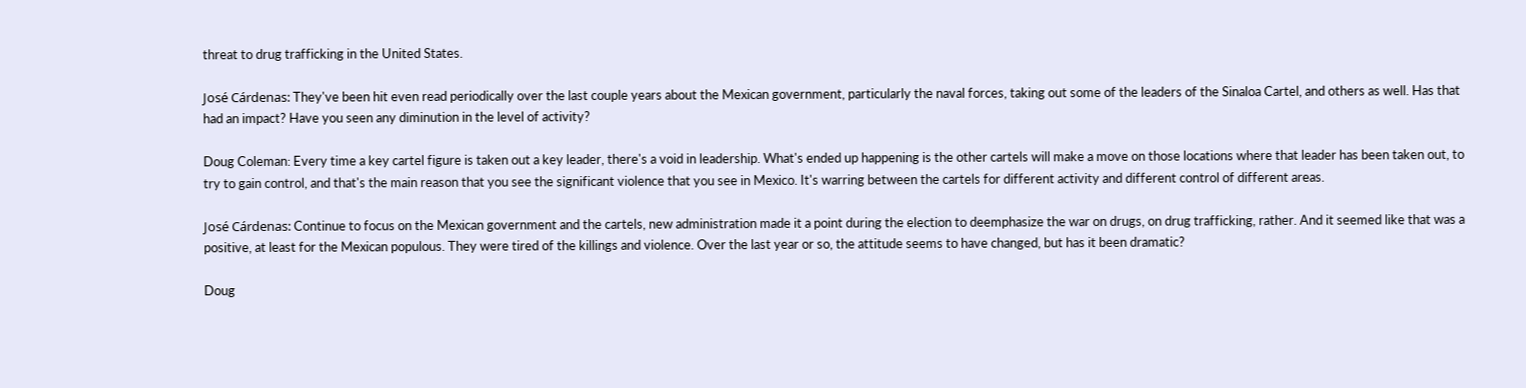threat to drug trafficking in the United States.

José Cárdenas: They've been hit even read periodically over the last couple years about the Mexican government, particularly the naval forces, taking out some of the leaders of the Sinaloa Cartel, and others as well. Has that had an impact? Have you seen any diminution in the level of activity?

Doug Coleman: Every time a key cartel figure is taken out a key leader, there's a void in leadership. What's ended up happening is the other cartels will make a move on those locations where that leader has been taken out, to try to gain control, and that's the main reason that you see the significant violence that you see in Mexico. It's warring between the cartels for different activity and different control of different areas.

José Cárdenas: Continue to focus on the Mexican government and the cartels, new administration made it a point during the election to deemphasize the war on drugs, on drug trafficking, rather. And it seemed like that was a positive, at least for the Mexican populous. They were tired of the killings and violence. Over the last year or so, the attitude seems to have changed, but has it been dramatic?

Doug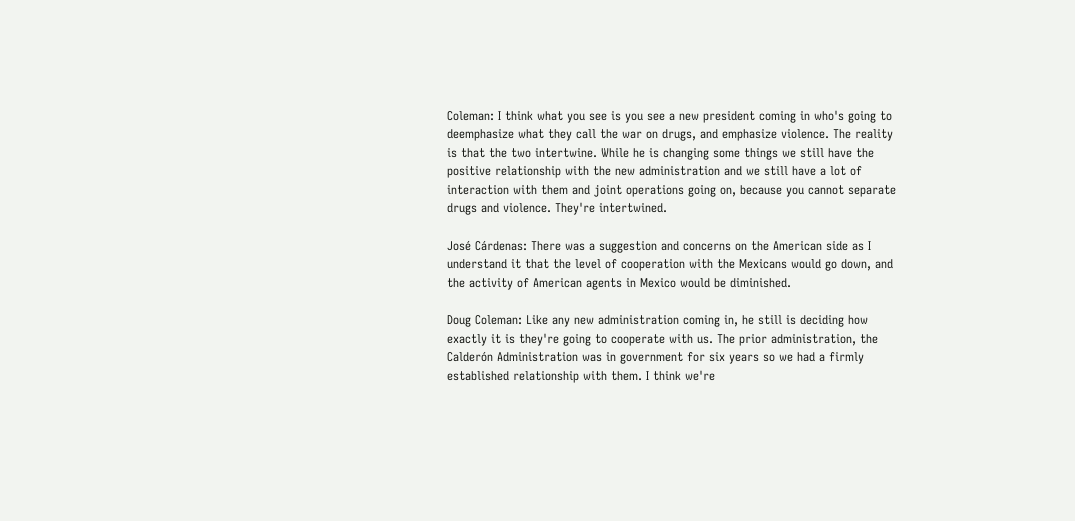Coleman: I think what you see is you see a new president coming in who's going to deemphasize what they call the war on drugs, and emphasize violence. The reality is that the two intertwine. While he is changing some things we still have the positive relationship with the new administration and we still have a lot of interaction with them and joint operations going on, because you cannot separate drugs and violence. They're intertwined.

José Cárdenas: There was a suggestion and concerns on the American side as I understand it that the level of cooperation with the Mexicans would go down, and the activity of American agents in Mexico would be diminished.

Doug Coleman: Like any new administration coming in, he still is deciding how exactly it is they're going to cooperate with us. The prior administration, the Calderón Administration was in government for six years so we had a firmly established relationship with them. I think we're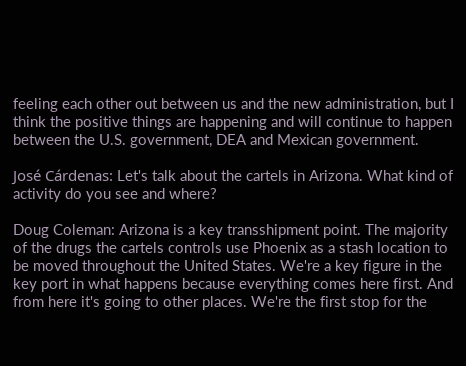feeling each other out between us and the new administration, but I think the positive things are happening and will continue to happen between the U.S. government, DEA and Mexican government.

José Cárdenas: Let's talk about the cartels in Arizona. What kind of activity do you see and where?

Doug Coleman: Arizona is a key transshipment point. The majority of the drugs the cartels controls use Phoenix as a stash location to be moved throughout the United States. We're a key figure in the key port in what happens because everything comes here first. And from here it's going to other places. We're the first stop for the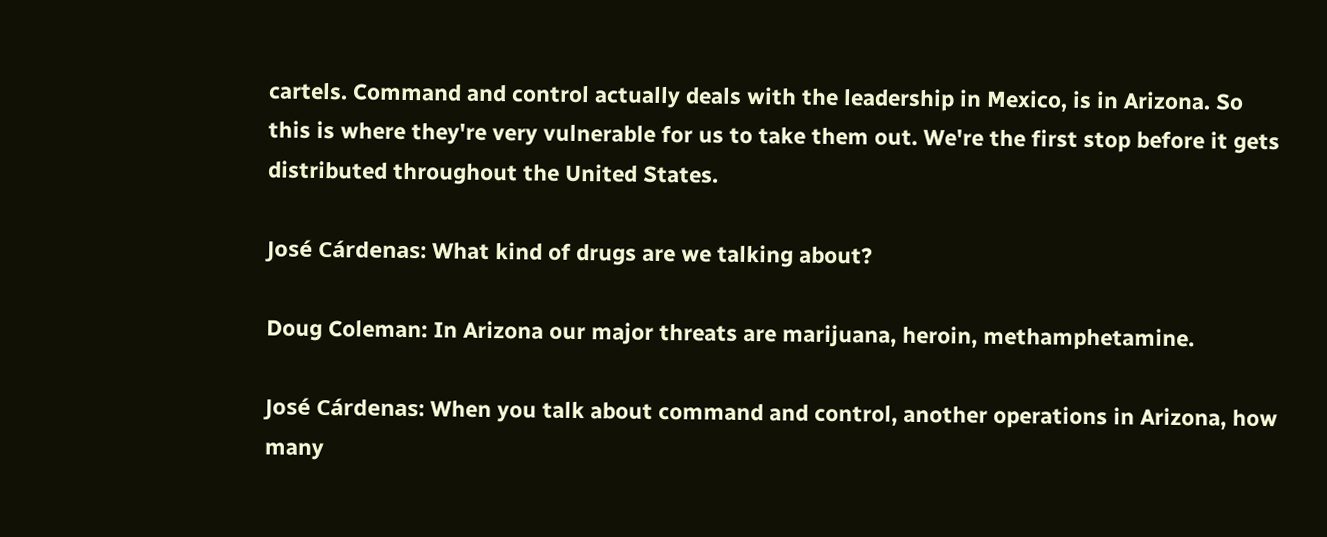cartels. Command and control actually deals with the leadership in Mexico, is in Arizona. So this is where they're very vulnerable for us to take them out. We're the first stop before it gets distributed throughout the United States.

José Cárdenas: What kind of drugs are we talking about?

Doug Coleman: In Arizona our major threats are marijuana, heroin, methamphetamine.

José Cárdenas: When you talk about command and control, another operations in Arizona, how many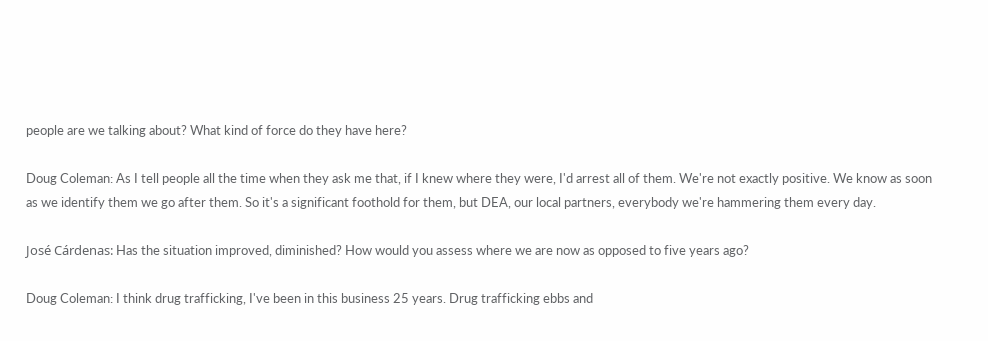people are we talking about? What kind of force do they have here?

Doug Coleman: As I tell people all the time when they ask me that, if I knew where they were, I'd arrest all of them. We're not exactly positive. We know as soon as we identify them we go after them. So it's a significant foothold for them, but DEA, our local partners, everybody we're hammering them every day.

José Cárdenas: Has the situation improved, diminished? How would you assess where we are now as opposed to five years ago?

Doug Coleman: I think drug trafficking, I've been in this business 25 years. Drug trafficking ebbs and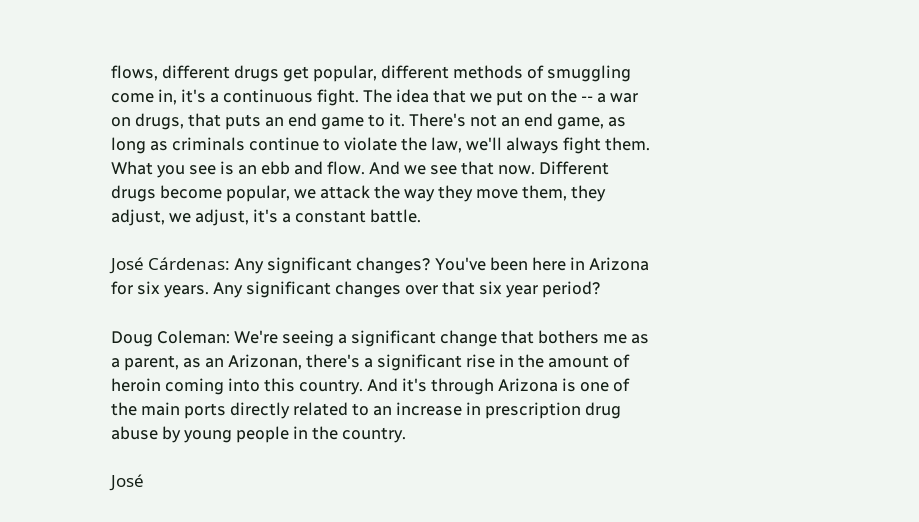flows, different drugs get popular, different methods of smuggling come in, it's a continuous fight. The idea that we put on the -- a war on drugs, that puts an end game to it. There's not an end game, as long as criminals continue to violate the law, we'll always fight them. What you see is an ebb and flow. And we see that now. Different drugs become popular, we attack the way they move them, they adjust, we adjust, it's a constant battle.

José Cárdenas: Any significant changes? You've been here in Arizona for six years. Any significant changes over that six year period?

Doug Coleman: We're seeing a significant change that bothers me as a parent, as an Arizonan, there's a significant rise in the amount of heroin coming into this country. And it's through Arizona is one of the main ports directly related to an increase in prescription drug abuse by young people in the country.

José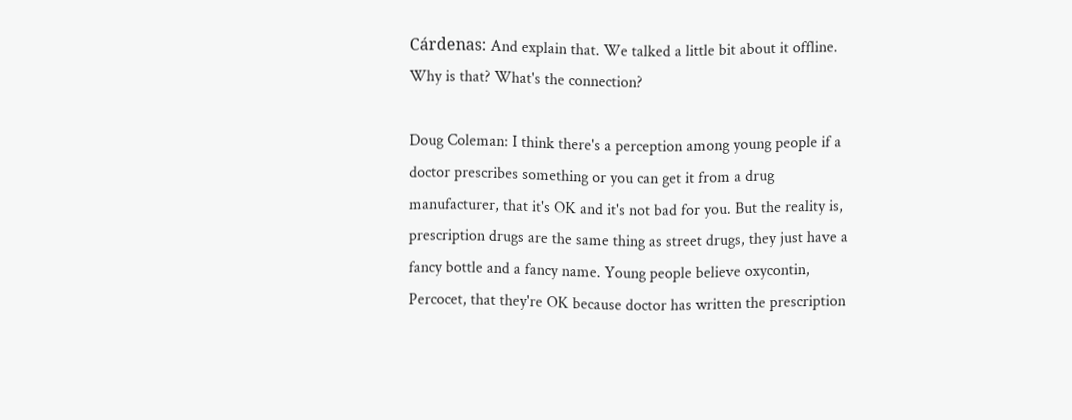Cárdenas: And explain that. We talked a little bit about it offline. Why is that? What's the connection?

Doug Coleman: I think there's a perception among young people if a doctor prescribes something or you can get it from a drug manufacturer, that it's OK and it's not bad for you. But the reality is, prescription drugs are the same thing as street drugs, they just have a fancy bottle and a fancy name. Young people believe oxycontin, Percocet, that they're OK because doctor has written the prescription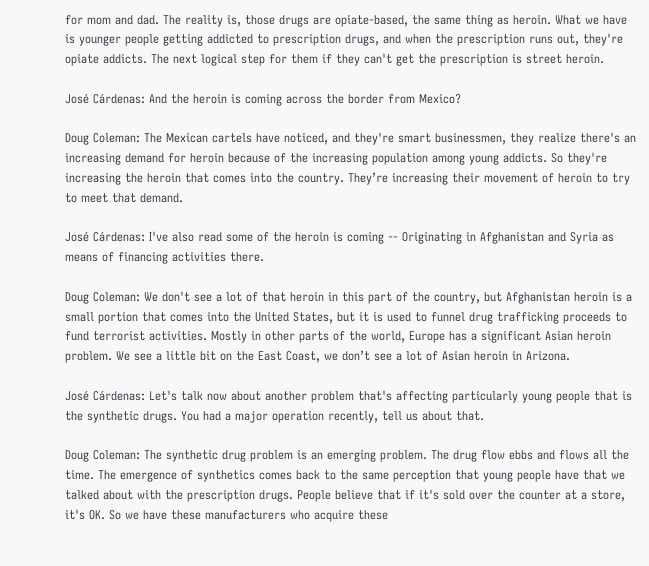for mom and dad. The reality is, those drugs are opiate-based, the same thing as heroin. What we have is younger people getting addicted to prescription drugs, and when the prescription runs out, they're opiate addicts. The next logical step for them if they can't get the prescription is street heroin.

José Cárdenas: And the heroin is coming across the border from Mexico?

Doug Coleman: The Mexican cartels have noticed, and they're smart businessmen, they realize there's an increasing demand for heroin because of the increasing population among young addicts. So they're increasing the heroin that comes into the country. They’re increasing their movement of heroin to try to meet that demand.

José Cárdenas: I've also read some of the heroin is coming -- Originating in Afghanistan and Syria as means of financing activities there.

Doug Coleman: We don't see a lot of that heroin in this part of the country, but Afghanistan heroin is a small portion that comes into the United States, but it is used to funnel drug trafficking proceeds to fund terrorist activities. Mostly in other parts of the world, Europe has a significant Asian heroin problem. We see a little bit on the East Coast, we don’t see a lot of Asian heroin in Arizona.

José Cárdenas: Let's talk now about another problem that's affecting particularly young people that is the synthetic drugs. You had a major operation recently, tell us about that.

Doug Coleman: The synthetic drug problem is an emerging problem. The drug flow ebbs and flows all the time. The emergence of synthetics comes back to the same perception that young people have that we talked about with the prescription drugs. People believe that if it's sold over the counter at a store, it's OK. So we have these manufacturers who acquire these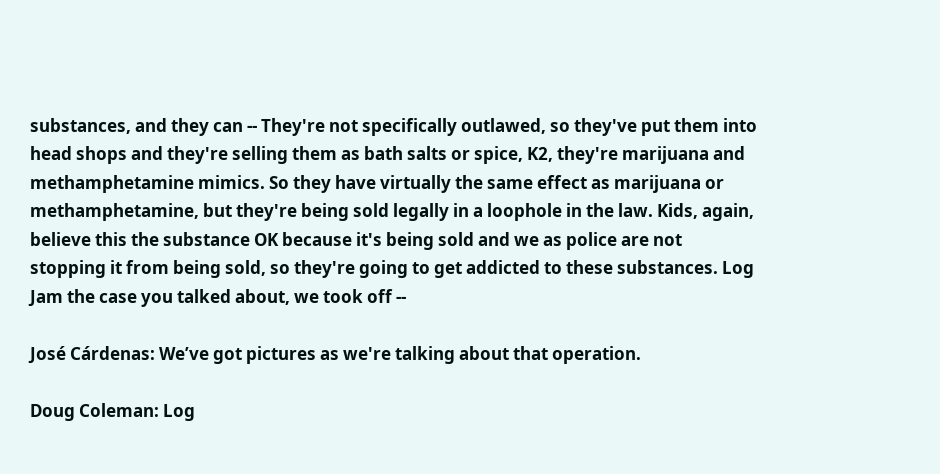substances, and they can -- They're not specifically outlawed, so they've put them into head shops and they're selling them as bath salts or spice, K2, they're marijuana and methamphetamine mimics. So they have virtually the same effect as marijuana or methamphetamine, but they're being sold legally in a loophole in the law. Kids, again, believe this the substance OK because it's being sold and we as police are not stopping it from being sold, so they're going to get addicted to these substances. Log Jam the case you talked about, we took off --

José Cárdenas: We’ve got pictures as we're talking about that operation.

Doug Coleman: Log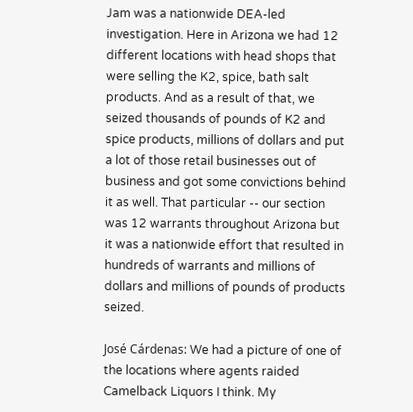Jam was a nationwide DEA-led investigation. Here in Arizona we had 12 different locations with head shops that were selling the K2, spice, bath salt products. And as a result of that, we seized thousands of pounds of K2 and spice products, millions of dollars and put a lot of those retail businesses out of business and got some convictions behind it as well. That particular -- our section was 12 warrants throughout Arizona but it was a nationwide effort that resulted in hundreds of warrants and millions of dollars and millions of pounds of products seized.

José Cárdenas: We had a picture of one of the locations where agents raided Camelback Liquors I think. My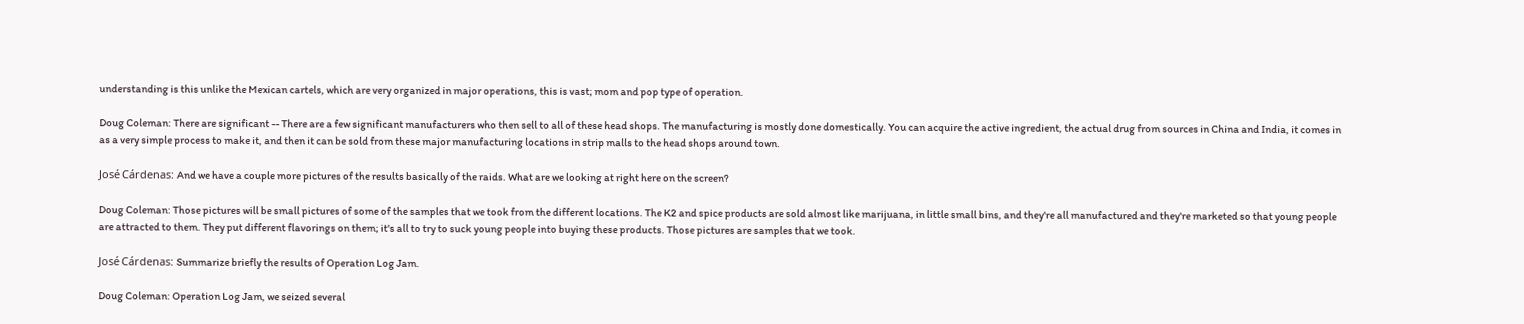understanding is this unlike the Mexican cartels, which are very organized in major operations, this is vast; mom and pop type of operation.

Doug Coleman: There are significant -- There are a few significant manufacturers who then sell to all of these head shops. The manufacturing is mostly done domestically. You can acquire the active ingredient, the actual drug from sources in China and India, it comes in as a very simple process to make it, and then it can be sold from these major manufacturing locations in strip malls to the head shops around town.

José Cárdenas: And we have a couple more pictures of the results basically of the raids. What are we looking at right here on the screen?

Doug Coleman: Those pictures will be small pictures of some of the samples that we took from the different locations. The K2 and spice products are sold almost like marijuana, in little small bins, and they're all manufactured and they're marketed so that young people are attracted to them. They put different flavorings on them; it's all to try to suck young people into buying these products. Those pictures are samples that we took.

José Cárdenas: Summarize briefly the results of Operation Log Jam.

Doug Coleman: Operation Log Jam, we seized several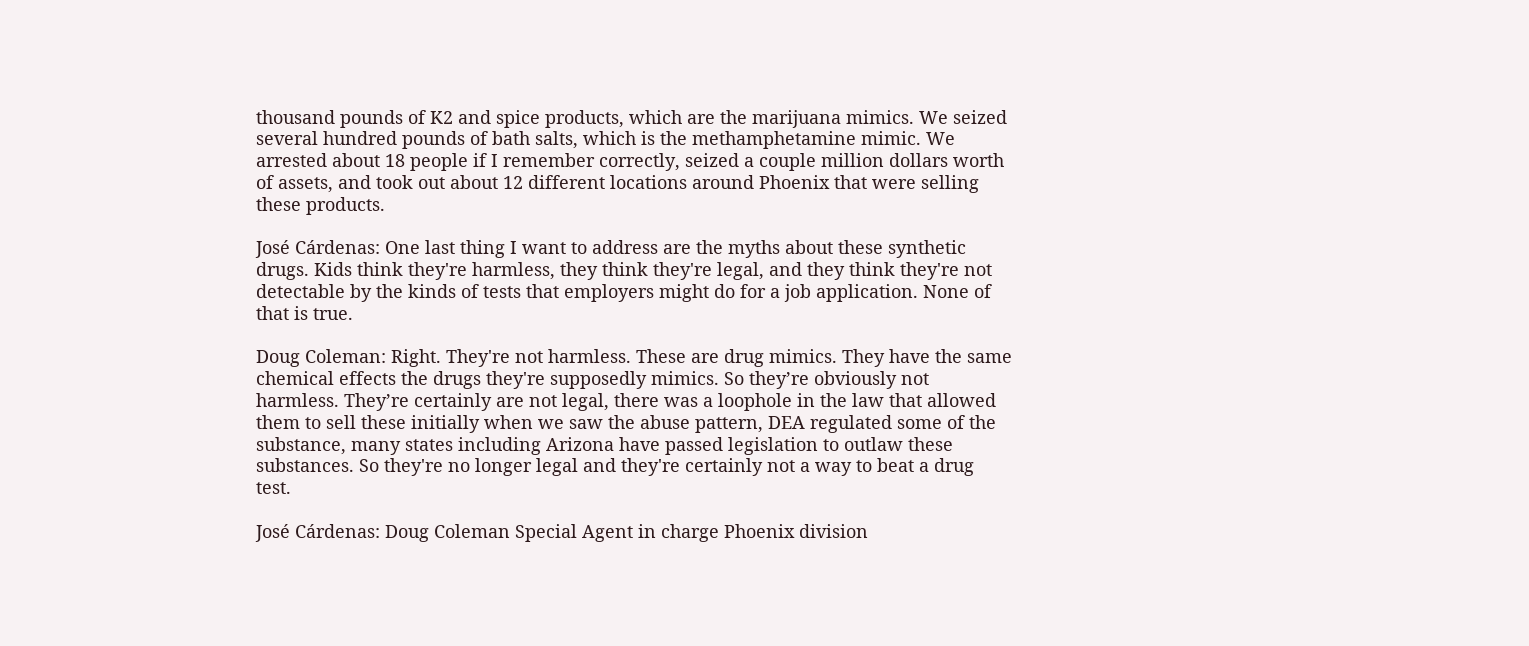thousand pounds of K2 and spice products, which are the marijuana mimics. We seized several hundred pounds of bath salts, which is the methamphetamine mimic. We arrested about 18 people if I remember correctly, seized a couple million dollars worth of assets, and took out about 12 different locations around Phoenix that were selling these products.

José Cárdenas: One last thing I want to address are the myths about these synthetic drugs. Kids think they're harmless, they think they're legal, and they think they're not detectable by the kinds of tests that employers might do for a job application. None of that is true.

Doug Coleman: Right. They're not harmless. These are drug mimics. They have the same chemical effects the drugs they're supposedly mimics. So they’re obviously not harmless. They’re certainly are not legal, there was a loophole in the law that allowed them to sell these initially when we saw the abuse pattern, DEA regulated some of the substance, many states including Arizona have passed legislation to outlaw these substances. So they're no longer legal and they're certainly not a way to beat a drug test.

José Cárdenas: Doug Coleman Special Agent in charge Phoenix division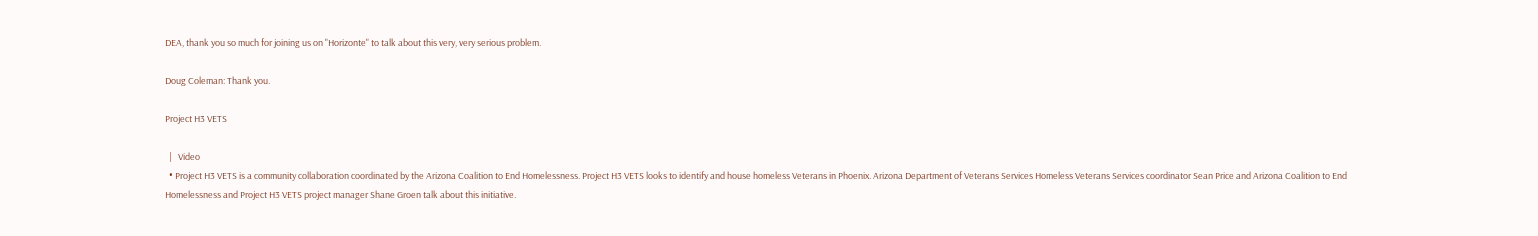DEA, thank you so much for joining us on "Horizonte" to talk about this very, very serious problem.

Doug Coleman: Thank you.

Project H3 VETS

  |   Video
  • Project H3 VETS is a community collaboration coordinated by the Arizona Coalition to End Homelessness. Project H3 VETS looks to identify and house homeless Veterans in Phoenix. Arizona Department of Veterans Services Homeless Veterans Services coordinator Sean Price and Arizona Coalition to End Homelessness and Project H3 VETS project manager Shane Groen talk about this initiative.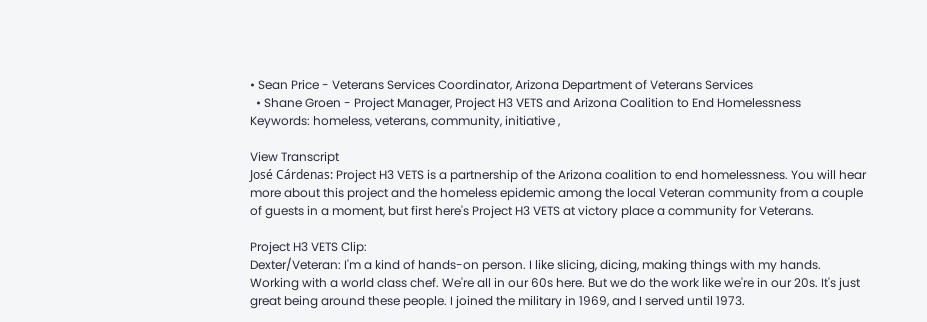• Sean Price - Veterans Services Coordinator, Arizona Department of Veterans Services
  • Shane Groen - Project Manager, Project H3 VETS and Arizona Coalition to End Homelessness
Keywords: homeless, veterans, community, initiative ,

View Transcript
José Cárdenas: Project H3 VETS is a partnership of the Arizona coalition to end homelessness. You will hear more about this project and the homeless epidemic among the local Veteran community from a couple of guests in a moment, but first here's Project H3 VETS at victory place a community for Veterans.

Project H3 VETS Clip:
Dexter/Veteran: I'm a kind of hands-on person. I like slicing, dicing, making things with my hands. Working with a world class chef. We're all in our 60s here. But we do the work like we're in our 20s. It's just great being around these people. I joined the military in 1969, and I served until 1973.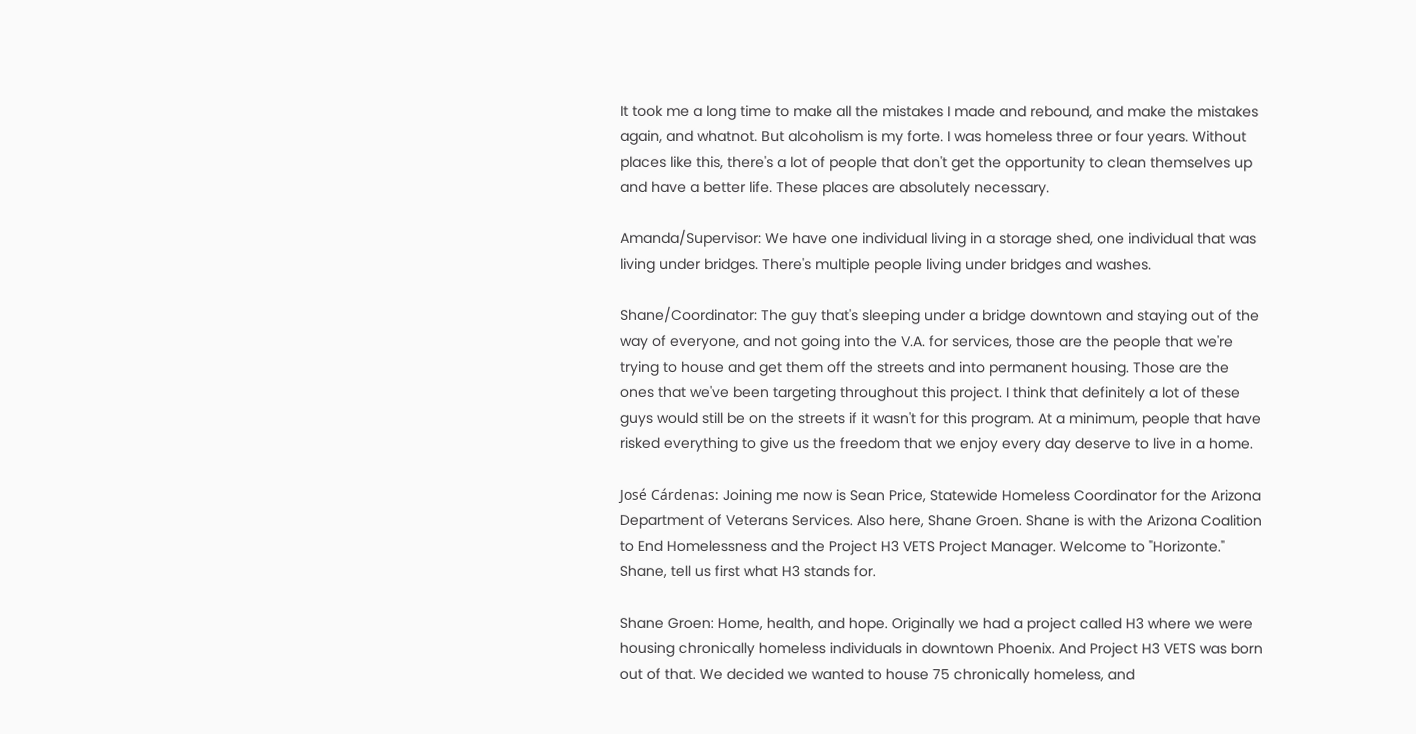It took me a long time to make all the mistakes I made and rebound, and make the mistakes again, and whatnot. But alcoholism is my forte. I was homeless three or four years. Without places like this, there's a lot of people that don't get the opportunity to clean themselves up and have a better life. These places are absolutely necessary.

Amanda/Supervisor: We have one individual living in a storage shed, one individual that was living under bridges. There's multiple people living under bridges and washes.

Shane/Coordinator: The guy that's sleeping under a bridge downtown and staying out of the way of everyone, and not going into the V.A. for services, those are the people that we're trying to house and get them off the streets and into permanent housing. Those are the ones that we've been targeting throughout this project. I think that definitely a lot of these guys would still be on the streets if it wasn't for this program. At a minimum, people that have risked everything to give us the freedom that we enjoy every day deserve to live in a home.

José Cárdenas: Joining me now is Sean Price, Statewide Homeless Coordinator for the Arizona Department of Veterans Services. Also here, Shane Groen. Shane is with the Arizona Coalition to End Homelessness and the Project H3 VETS Project Manager. Welcome to "Horizonte." Shane, tell us first what H3 stands for.

Shane Groen: Home, health, and hope. Originally we had a project called H3 where we were housing chronically homeless individuals in downtown Phoenix. And Project H3 VETS was born out of that. We decided we wanted to house 75 chronically homeless, and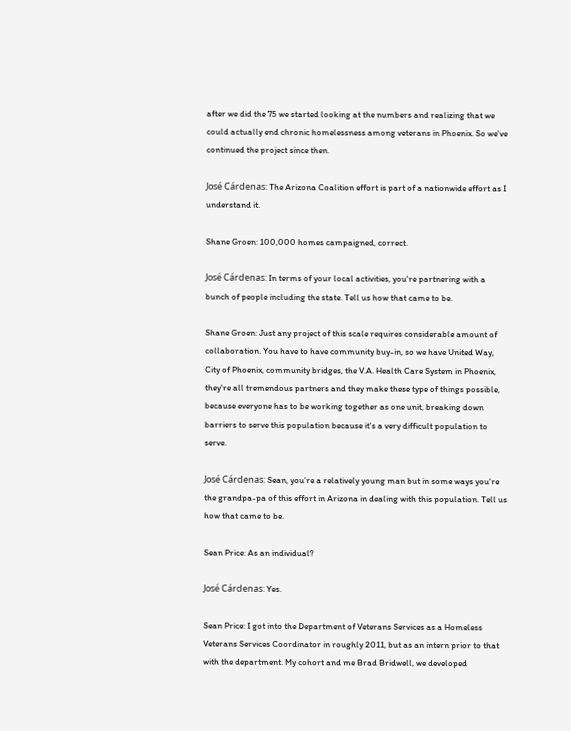after we did the 75 we started looking at the numbers and realizing that we could actually end chronic homelessness among veterans in Phoenix. So we've continued the project since then.

José Cárdenas: The Arizona Coalition effort is part of a nationwide effort as I understand it.

Shane Groen: 100,000 homes campaigned, correct.

José Cárdenas: In terms of your local activities, you're partnering with a bunch of people including the state. Tell us how that came to be.

Shane Groen: Just any project of this scale requires considerable amount of collaboration. You have to have community buy-in, so we have United Way, City of Phoenix, community bridges, the V.A. Health Care System in Phoenix, they're all tremendous partners and they make these type of things possible, because everyone has to be working together as one unit, breaking down barriers to serve this population because it's a very difficult population to serve.

José Cárdenas: Sean, you’re a relatively young man but in some ways you're the grandpa-pa of this effort in Arizona in dealing with this population. Tell us how that came to be.

Sean Price: As an individual?

José Cárdenas: Yes.

Sean Price: I got into the Department of Veterans Services as a Homeless Veterans Services Coordinator in roughly 2011, but as an intern prior to that with the department. My cohort and me Brad Bridwell, we developed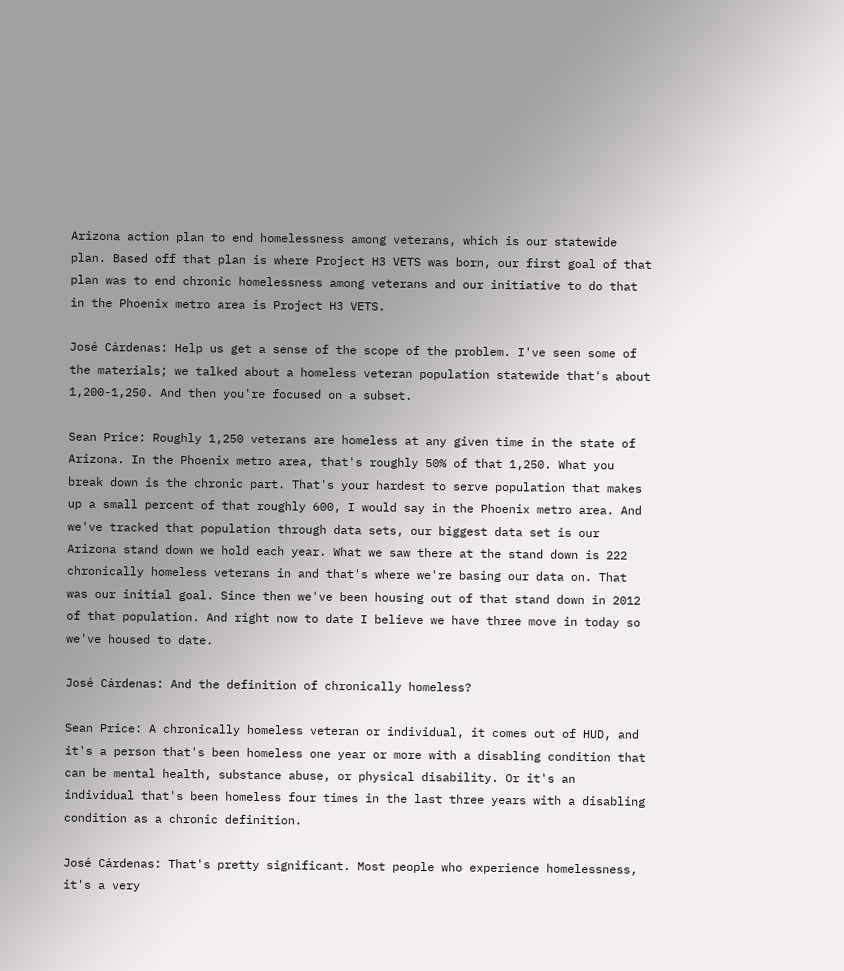Arizona action plan to end homelessness among veterans, which is our statewide plan. Based off that plan is where Project H3 VETS was born, our first goal of that plan was to end chronic homelessness among veterans and our initiative to do that in the Phoenix metro area is Project H3 VETS.

José Cárdenas: Help us get a sense of the scope of the problem. I've seen some of the materials; we talked about a homeless veteran population statewide that's about 1,200-1,250. And then you're focused on a subset.

Sean Price: Roughly 1,250 veterans are homeless at any given time in the state of Arizona. In the Phoenix metro area, that's roughly 50% of that 1,250. What you break down is the chronic part. That's your hardest to serve population that makes up a small percent of that roughly 600, I would say in the Phoenix metro area. And we've tracked that population through data sets, our biggest data set is our Arizona stand down we hold each year. What we saw there at the stand down is 222 chronically homeless veterans in and that's where we're basing our data on. That was our initial goal. Since then we've been housing out of that stand down in 2012 of that population. And right now to date I believe we have three move in today so we've housed to date.

José Cárdenas: And the definition of chronically homeless?

Sean Price: A chronically homeless veteran or individual, it comes out of HUD, and it's a person that's been homeless one year or more with a disabling condition that can be mental health, substance abuse, or physical disability. Or it's an individual that's been homeless four times in the last three years with a disabling condition as a chronic definition.

José Cárdenas: That's pretty significant. Most people who experience homelessness, it's a very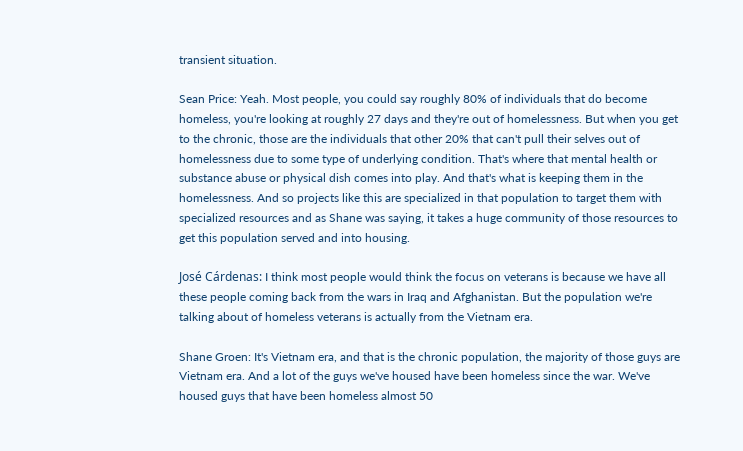transient situation.

Sean Price: Yeah. Most people, you could say roughly 80% of individuals that do become homeless, you're looking at roughly 27 days and they're out of homelessness. But when you get to the chronic, those are the individuals that other 20% that can't pull their selves out of homelessness due to some type of underlying condition. That's where that mental health or substance abuse or physical dish comes into play. And that's what is keeping them in the homelessness. And so projects like this are specialized in that population to target them with specialized resources and as Shane was saying, it takes a huge community of those resources to get this population served and into housing.

José Cárdenas: I think most people would think the focus on veterans is because we have all these people coming back from the wars in Iraq and Afghanistan. But the population we're talking about of homeless veterans is actually from the Vietnam era.

Shane Groen: It's Vietnam era, and that is the chronic population, the majority of those guys are Vietnam era. And a lot of the guys we've housed have been homeless since the war. We've housed guys that have been homeless almost 50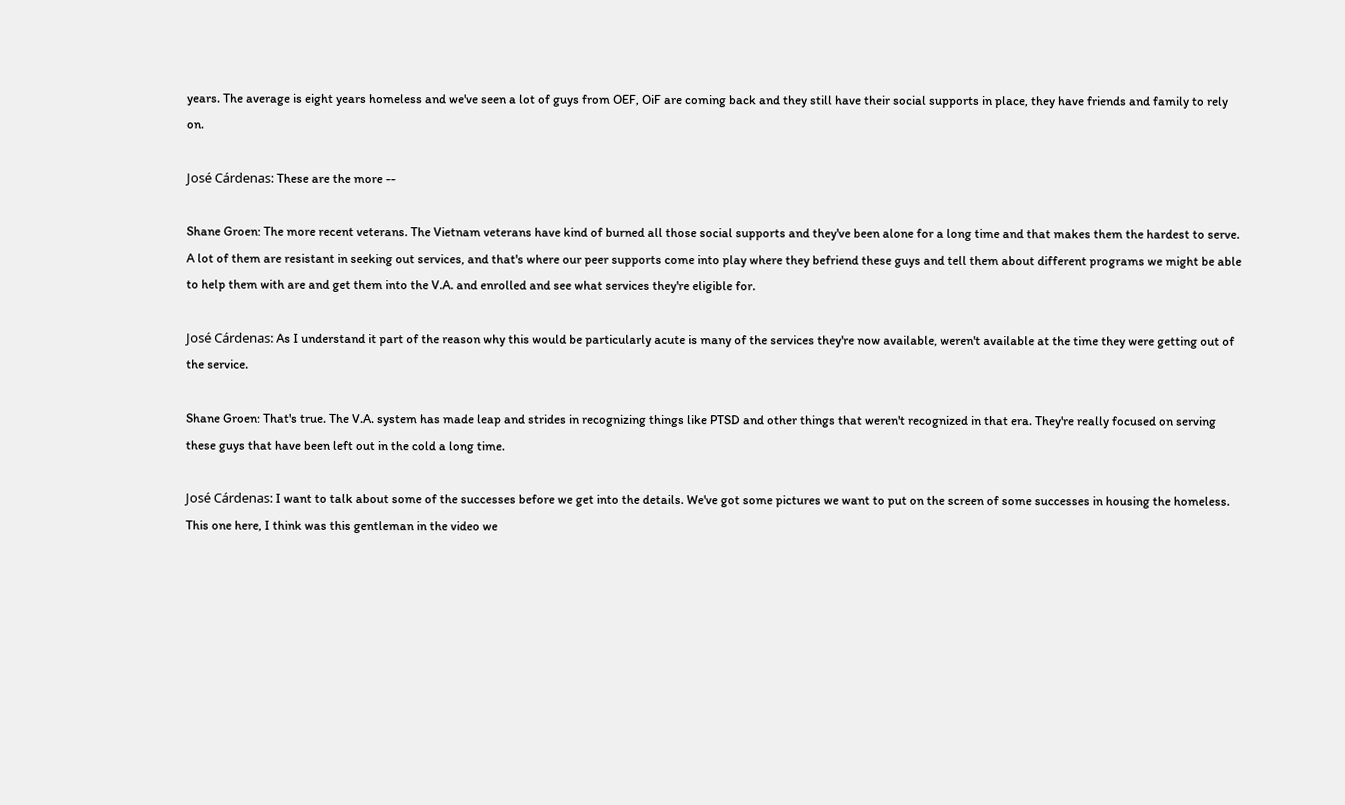years. The average is eight years homeless and we've seen a lot of guys from OEF, OiF are coming back and they still have their social supports in place, they have friends and family to rely on.

José Cárdenas: These are the more --

Shane Groen: The more recent veterans. The Vietnam veterans have kind of burned all those social supports and they've been alone for a long time and that makes them the hardest to serve. A lot of them are resistant in seeking out services, and that's where our peer supports come into play where they befriend these guys and tell them about different programs we might be able to help them with are and get them into the V.A. and enrolled and see what services they're eligible for.

José Cárdenas: As I understand it part of the reason why this would be particularly acute is many of the services they're now available, weren't available at the time they were getting out of the service.

Shane Groen: That's true. The V.A. system has made leap and strides in recognizing things like PTSD and other things that weren't recognized in that era. They're really focused on serving these guys that have been left out in the cold a long time.

José Cárdenas: I want to talk about some of the successes before we get into the details. We've got some pictures we want to put on the screen of some successes in housing the homeless. This one here, I think was this gentleman in the video we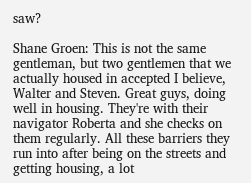saw?

Shane Groen: This is not the same gentleman, but two gentlemen that we actually housed in accepted I believe, Walter and Steven. Great guys, doing well in housing. They're with their navigator Roberta and she checks on them regularly. All these barriers they run into after being on the streets and getting housing, a lot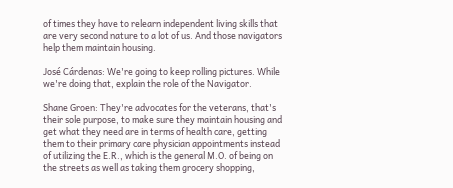of times they have to relearn independent living skills that are very second nature to a lot of us. And those navigators help them maintain housing.

José Cárdenas: We're going to keep rolling pictures. While we're doing that, explain the role of the Navigator.

Shane Groen: They're advocates for the veterans, that's their sole purpose, to make sure they maintain housing and get what they need are in terms of health care, getting them to their primary care physician appointments instead of utilizing the E.R., which is the general M.O. of being on the streets as well as taking them grocery shopping,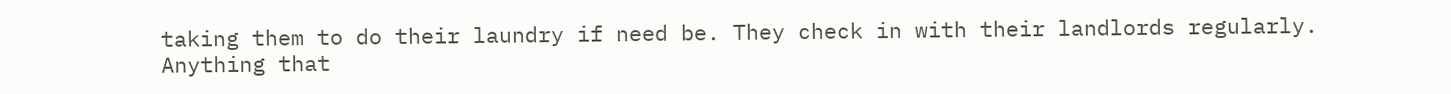taking them to do their laundry if need be. They check in with their landlords regularly. Anything that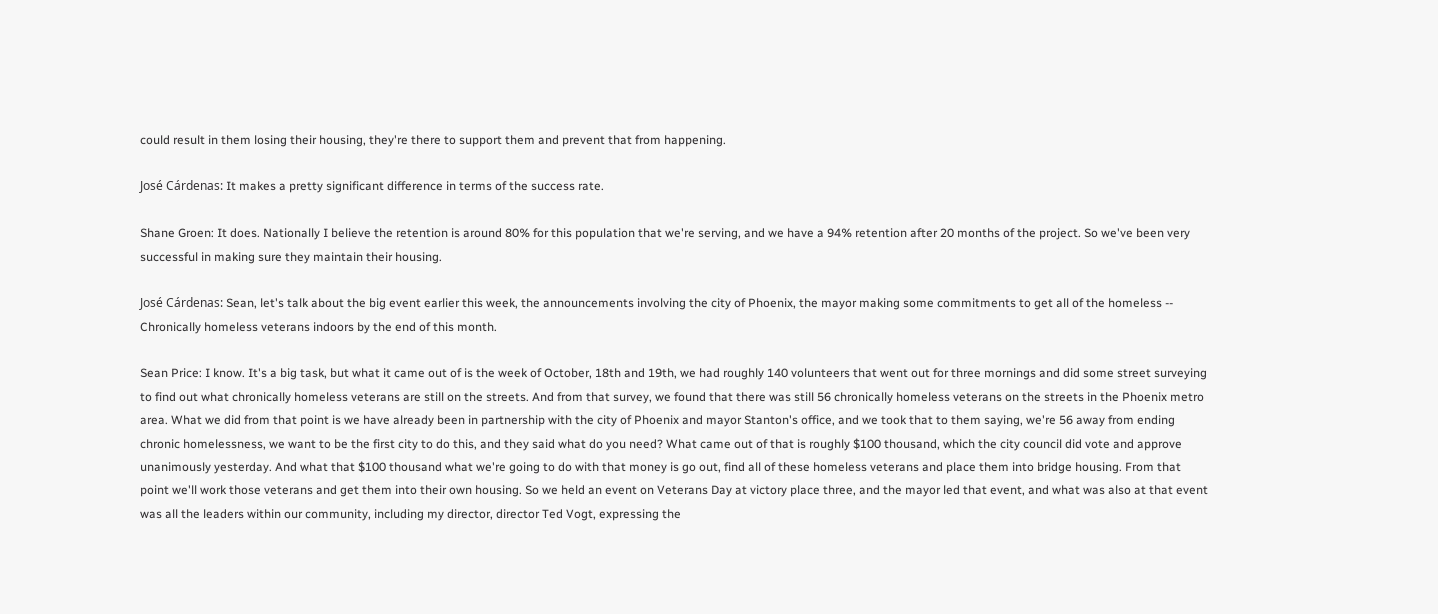could result in them losing their housing, they're there to support them and prevent that from happening.

José Cárdenas: It makes a pretty significant difference in terms of the success rate.

Shane Groen: It does. Nationally I believe the retention is around 80% for this population that we're serving, and we have a 94% retention after 20 months of the project. So we've been very successful in making sure they maintain their housing.

José Cárdenas: Sean, let's talk about the big event earlier this week, the announcements involving the city of Phoenix, the mayor making some commitments to get all of the homeless -- Chronically homeless veterans indoors by the end of this month.

Sean Price: I know. It's a big task, but what it came out of is the week of October, 18th and 19th, we had roughly 140 volunteers that went out for three mornings and did some street surveying to find out what chronically homeless veterans are still on the streets. And from that survey, we found that there was still 56 chronically homeless veterans on the streets in the Phoenix metro area. What we did from that point is we have already been in partnership with the city of Phoenix and mayor Stanton's office, and we took that to them saying, we're 56 away from ending chronic homelessness, we want to be the first city to do this, and they said what do you need? What came out of that is roughly $100 thousand, which the city council did vote and approve unanimously yesterday. And what that $100 thousand what we're going to do with that money is go out, find all of these homeless veterans and place them into bridge housing. From that point we'll work those veterans and get them into their own housing. So we held an event on Veterans Day at victory place three, and the mayor led that event, and what was also at that event was all the leaders within our community, including my director, director Ted Vogt, expressing the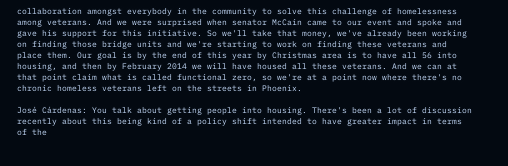collaboration amongst everybody in the community to solve this challenge of homelessness among veterans. And we were surprised when senator McCain came to our event and spoke and gave his support for this initiative. So we'll take that money, we've already been working on finding those bridge units and we're starting to work on finding these veterans and place them. Our goal is by the end of this year by Christmas area is to have all 56 into housing, and then by February 2014 we will have housed all these veterans. And we can at that point claim what is called functional zero, so we're at a point now where there's no chronic homeless veterans left on the streets in Phoenix.

José Cárdenas: You talk about getting people into housing. There's been a lot of discussion recently about this being kind of a policy shift intended to have greater impact in terms of the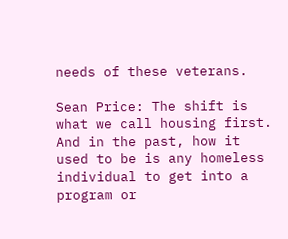needs of these veterans.

Sean Price: The shift is what we call housing first. And in the past, how it used to be is any homeless individual to get into a program or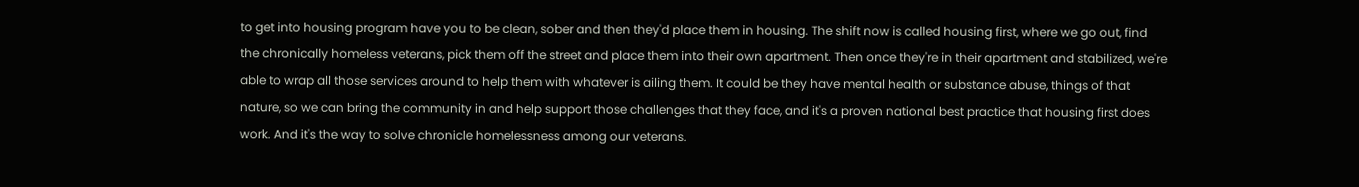to get into housing program have you to be clean, sober and then they'd place them in housing. The shift now is called housing first, where we go out, find the chronically homeless veterans, pick them off the street and place them into their own apartment. Then once they're in their apartment and stabilized, we're able to wrap all those services around to help them with whatever is ailing them. It could be they have mental health or substance abuse, things of that nature, so we can bring the community in and help support those challenges that they face, and it's a proven national best practice that housing first does work. And it's the way to solve chronicle homelessness among our veterans.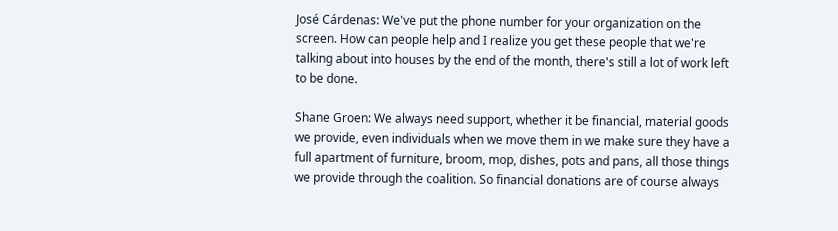José Cárdenas: We've put the phone number for your organization on the screen. How can people help and I realize you get these people that we're talking about into houses by the end of the month, there's still a lot of work left to be done.

Shane Groen: We always need support, whether it be financial, material goods we provide, even individuals when we move them in we make sure they have a full apartment of furniture, broom, mop, dishes, pots and pans, all those things we provide through the coalition. So financial donations are of course always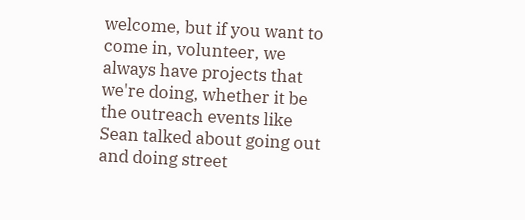welcome, but if you want to come in, volunteer, we always have projects that we're doing, whether it be the outreach events like Sean talked about going out and doing street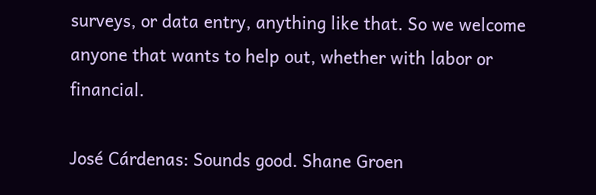surveys, or data entry, anything like that. So we welcome anyone that wants to help out, whether with labor or financial.

José Cárdenas: Sounds good. Shane Groen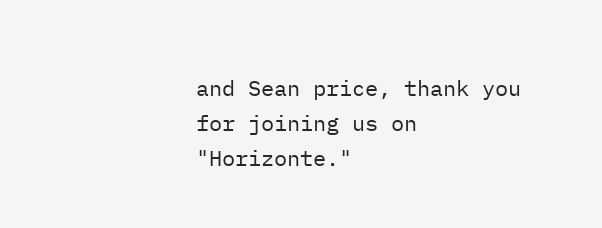and Sean price, thank you for joining us on "Horizonte."